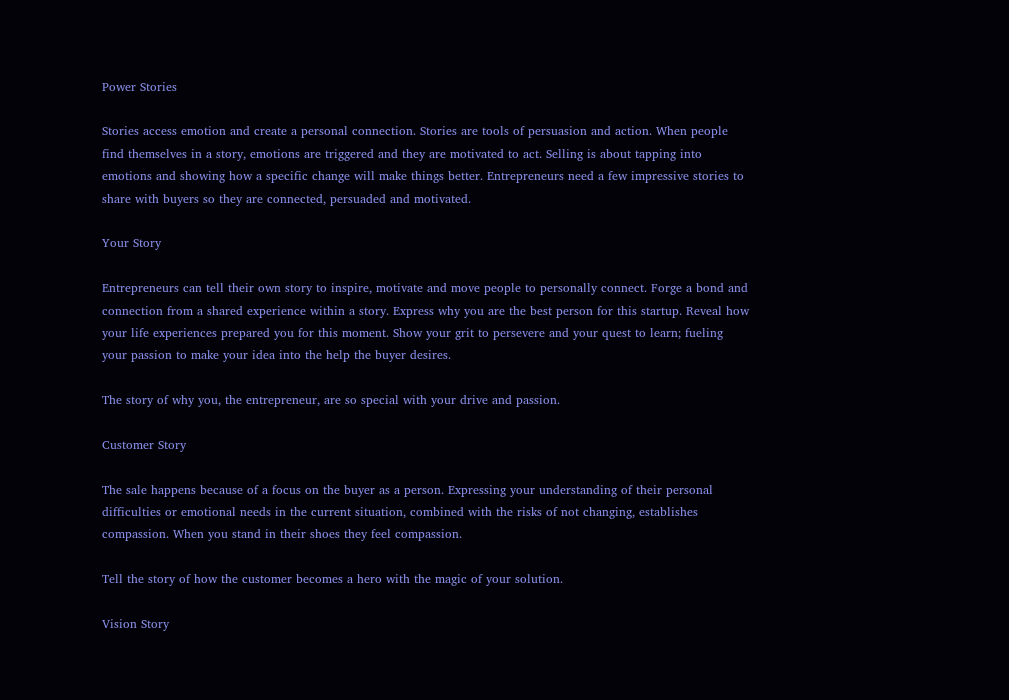Power Stories

Stories access emotion and create a personal connection. Stories are tools of persuasion and action. When people find themselves in a story, emotions are triggered and they are motivated to act. Selling is about tapping into emotions and showing how a specific change will make things better. Entrepreneurs need a few impressive stories to share with buyers so they are connected, persuaded and motivated.

Your Story

Entrepreneurs can tell their own story to inspire, motivate and move people to personally connect. Forge a bond and connection from a shared experience within a story. Express why you are the best person for this startup. Reveal how your life experiences prepared you for this moment. Show your grit to persevere and your quest to learn; fueling your passion to make your idea into the help the buyer desires.

The story of why you, the entrepreneur, are so special with your drive and passion.

Customer Story

The sale happens because of a focus on the buyer as a person. Expressing your understanding of their personal difficulties or emotional needs in the current situation, combined with the risks of not changing, establishes compassion. When you stand in their shoes they feel compassion.

Tell the story of how the customer becomes a hero with the magic of your solution.

Vision Story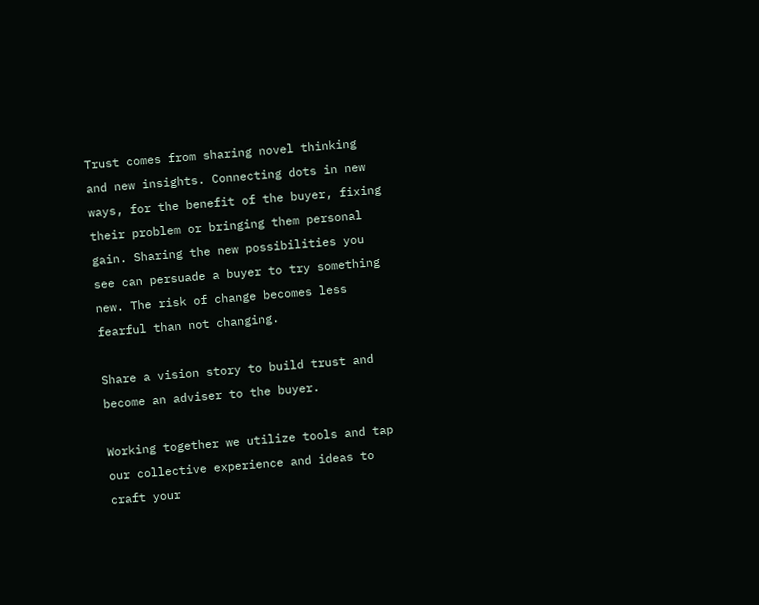Trust comes from sharing novel thinking and new insights. Connecting dots in new ways, for the benefit of the buyer, fixing their problem or bringing them personal gain. Sharing the new possibilities you see can persuade a buyer to try something new. The risk of change becomes less fearful than not changing.

Share a vision story to build trust and become an adviser to the buyer.

Working together we utilize tools and tap our collective experience and ideas to craft your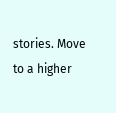stories. Move to a higher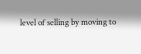level of selling by moving to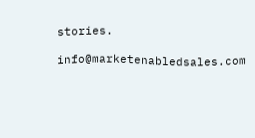stories.

info@marketenabledsales.com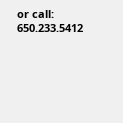or call: 650.233.5412